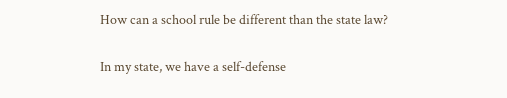How can a school rule be different than the state law?

In my state, we have a self-defense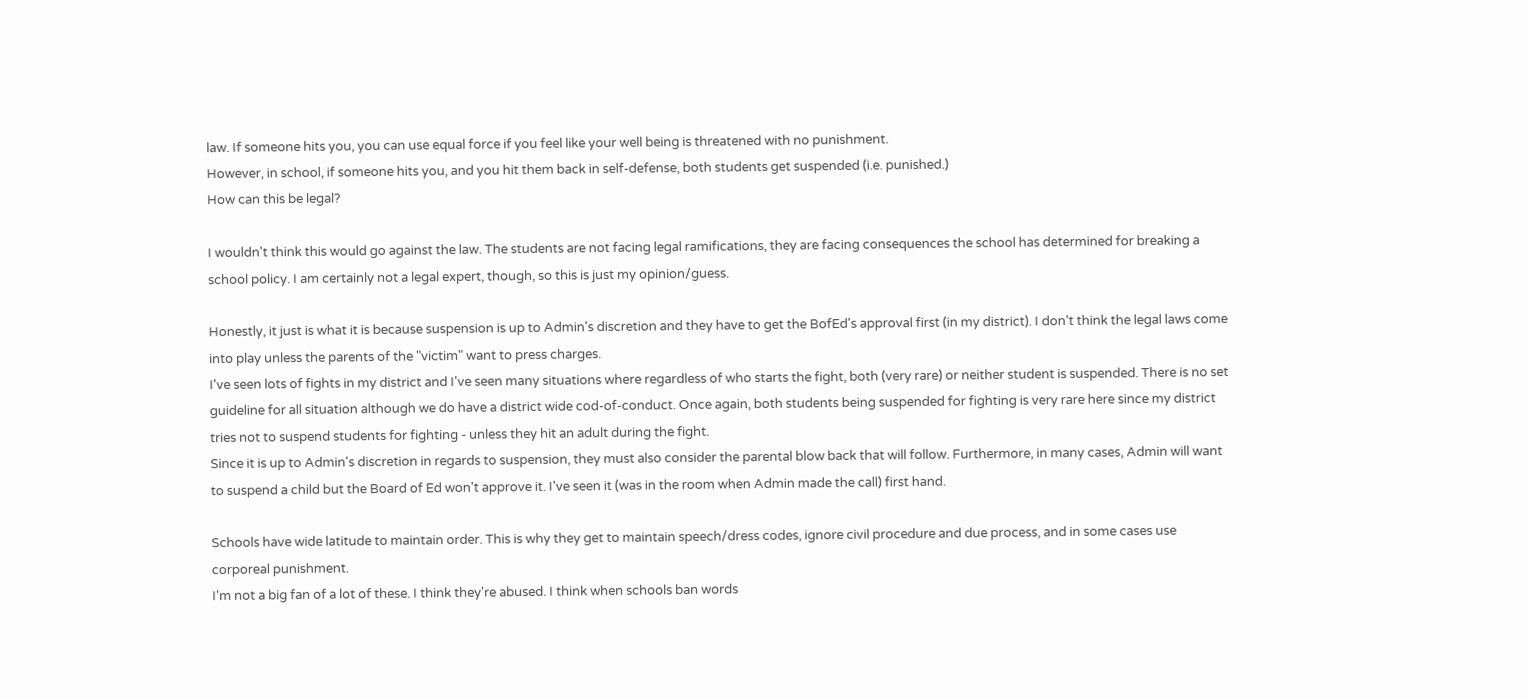law. If someone hits you, you can use equal force if you feel like your well being is threatened with no punishment.
However, in school, if someone hits you, and you hit them back in self-defense, both students get suspended (i.e. punished.)
How can this be legal?

I wouldn't think this would go against the law. The students are not facing legal ramifications, they are facing consequences the school has determined for breaking a school policy. I am certainly not a legal expert, though, so this is just my opinion/guess.

Honestly, it just is what it is because suspension is up to Admin's discretion and they have to get the BofEd's approval first (in my district). I don't think the legal laws come into play unless the parents of the "victim" want to press charges.
I've seen lots of fights in my district and I've seen many situations where regardless of who starts the fight, both (very rare) or neither student is suspended. There is no set guideline for all situation although we do have a district wide cod-of-conduct. Once again, both students being suspended for fighting is very rare here since my district tries not to suspend students for fighting - unless they hit an adult during the fight.
Since it is up to Admin's discretion in regards to suspension, they must also consider the parental blow back that will follow. Furthermore, in many cases, Admin will want to suspend a child but the Board of Ed won't approve it. I've seen it (was in the room when Admin made the call) first hand.

Schools have wide latitude to maintain order. This is why they get to maintain speech/dress codes, ignore civil procedure and due process, and in some cases use corporeal punishment.
I'm not a big fan of a lot of these. I think they're abused. I think when schools ban words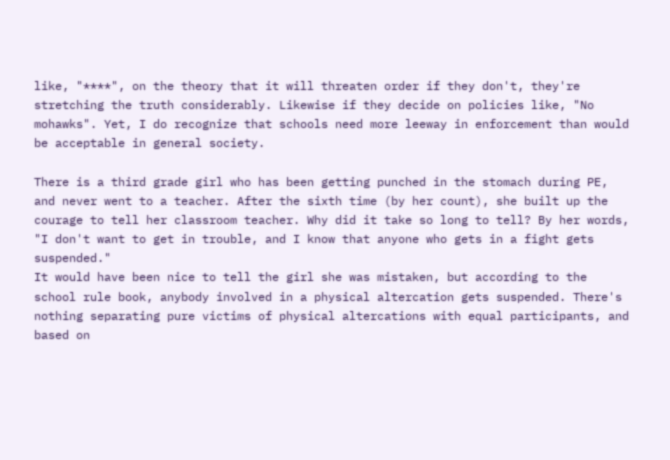like, "****", on the theory that it will threaten order if they don't, they're stretching the truth considerably. Likewise if they decide on policies like, "No mohawks". Yet, I do recognize that schools need more leeway in enforcement than would be acceptable in general society.

There is a third grade girl who has been getting punched in the stomach during PE, and never went to a teacher. After the sixth time (by her count), she built up the courage to tell her classroom teacher. Why did it take so long to tell? By her words, "I don't want to get in trouble, and I know that anyone who gets in a fight gets suspended."
It would have been nice to tell the girl she was mistaken, but according to the school rule book, anybody involved in a physical altercation gets suspended. There's nothing separating pure victims of physical altercations with equal participants, and based on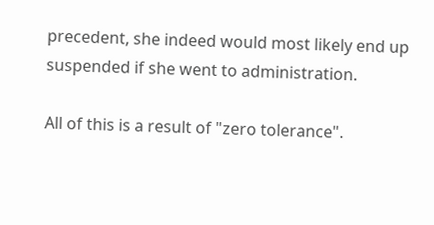precedent, she indeed would most likely end up suspended if she went to administration.

All of this is a result of "zero tolerance".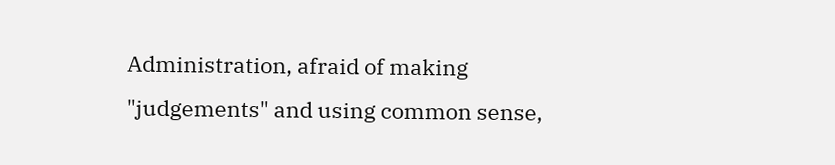Administration, afraid of making "judgements" and using common sense,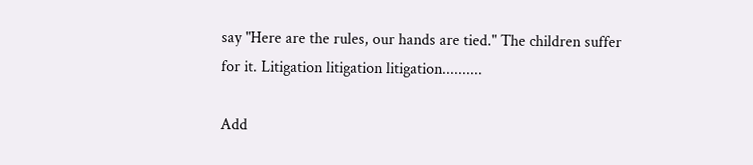say "Here are the rules, our hands are tied." The children suffer for it. Litigation litigation litigation..........

Add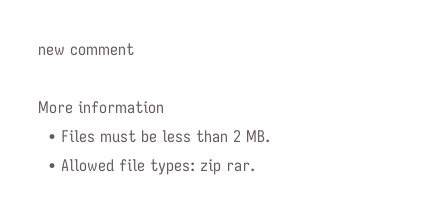new comment

More information
  • Files must be less than 2 MB.
  • Allowed file types: zip rar.